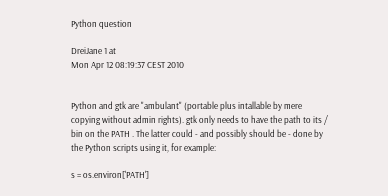Python question

DreiJane 1 at
Mon Apr 12 08:19:37 CEST 2010


Python and gtk are "ambulant" (portable plus intallable by mere
copying without admin rights). gtk only needs to have the path to its /
bin on the PATH . The latter could - and possibly should be - done by
the Python scripts using it, for example:

s = os.environ['PATH']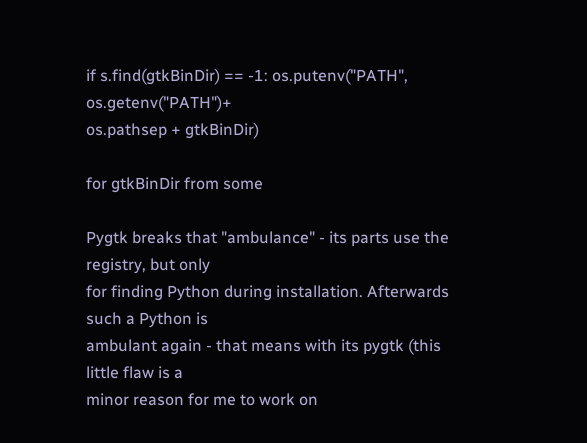if s.find(gtkBinDir) == -1: os.putenv("PATH", os.getenv("PATH")+
os.pathsep + gtkBinDir)

for gtkBinDir from some

Pygtk breaks that "ambulance" - its parts use the registry, but only
for finding Python during installation. Afterwards such a Python is
ambulant again - that means with its pygtk (this little flaw is a
minor reason for me to work on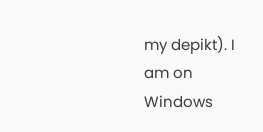my depikt). I am on Windows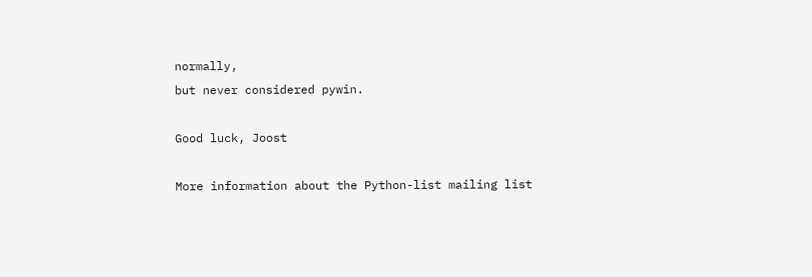normally,
but never considered pywin.

Good luck, Joost

More information about the Python-list mailing list